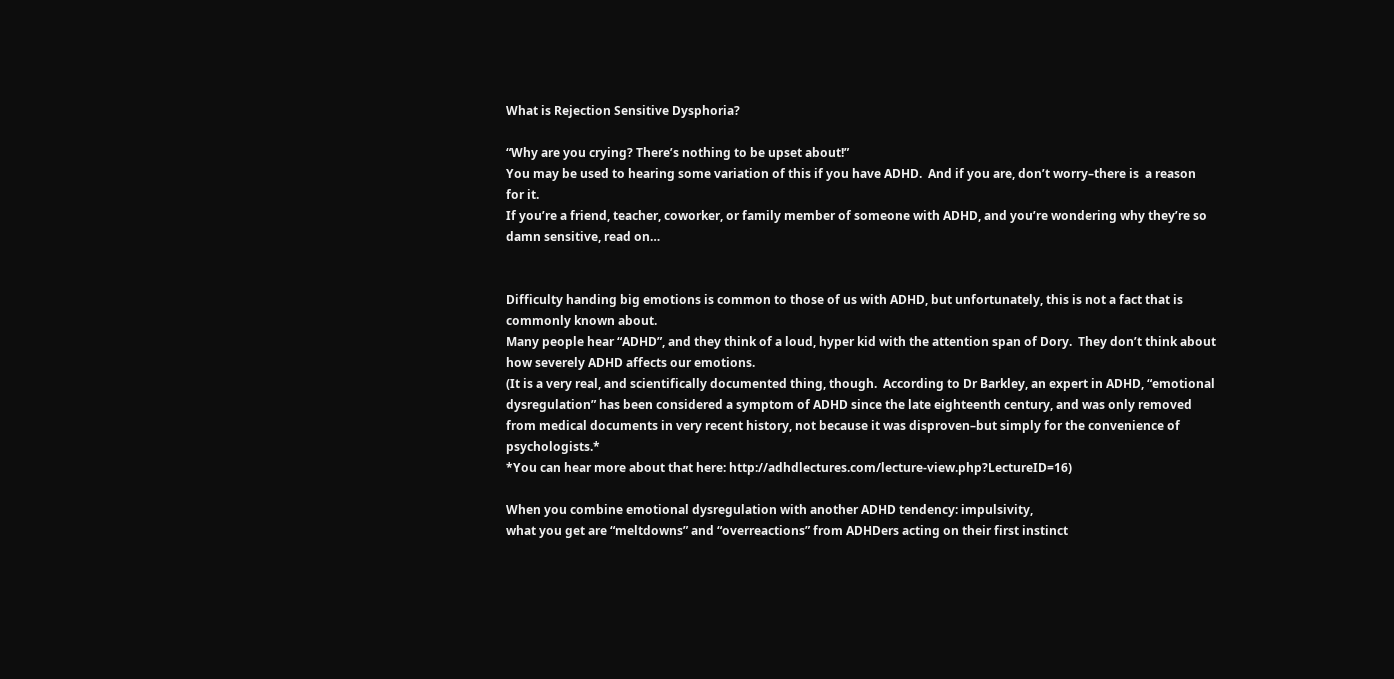What is Rejection Sensitive Dysphoria?

“Why are you crying? There’s nothing to be upset about!”
You may be used to hearing some variation of this if you have ADHD.  And if you are, don’t worry–there is  a reason for it.
If you’re a friend, teacher, coworker, or family member of someone with ADHD, and you’re wondering why they’re so damn sensitive, read on…


Difficulty handing big emotions is common to those of us with ADHD, but unfortunately, this is not a fact that is commonly known about.
Many people hear “ADHD”, and they think of a loud, hyper kid with the attention span of Dory.  They don’t think about how severely ADHD affects our emotions.
(It is a very real, and scientifically documented thing, though.  According to Dr Barkley, an expert in ADHD, “emotional dysregulation” has been considered a symptom of ADHD since the late eighteenth century, and was only removed from medical documents in very recent history, not because it was disproven–but simply for the convenience of psychologists.*
*You can hear more about that here: http://adhdlectures.com/lecture-view.php?LectureID=16)

When you combine emotional dysregulation with another ADHD tendency: impulsivity,
what you get are “meltdowns” and “overreactions” from ADHDers acting on their first instinct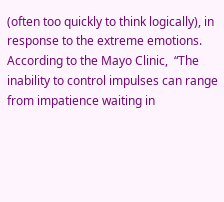(often too quickly to think logically), in response to the extreme emotions.
According to the Mayo Clinic,  “The inability to control impulses can range from impatience waiting in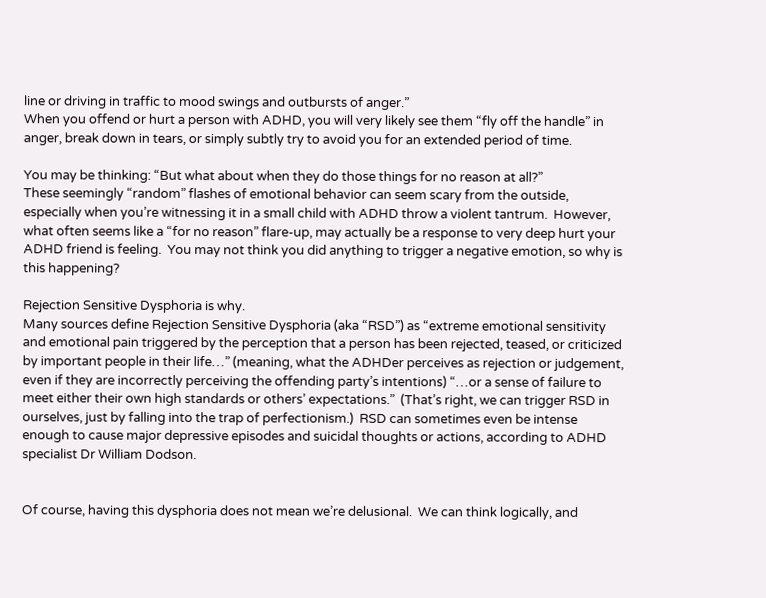line or driving in traffic to mood swings and outbursts of anger.”
When you offend or hurt a person with ADHD, you will very likely see them “fly off the handle” in anger, break down in tears, or simply subtly try to avoid you for an extended period of time.

You may be thinking: “But what about when they do those things for no reason at all?”
These seemingly “random” flashes of emotional behavior can seem scary from the outside, especially when you’re witnessing it in a small child with ADHD throw a violent tantrum.  However, what often seems like a “for no reason” flare-up, may actually be a response to very deep hurt your ADHD friend is feeling.  You may not think you did anything to trigger a negative emotion, so why is this happening?

Rejection Sensitive Dysphoria is why.
Many sources define Rejection Sensitive Dysphoria (aka “RSD”) as “extreme emotional sensitivity and emotional pain triggered by the perception that a person has been rejected, teased, or criticized by important people in their life…” (meaning, what the ADHDer perceives as rejection or judgement, even if they are incorrectly perceiving the offending party’s intentions) “…or a sense of failure to meet either their own high standards or others’ expectations.”  (That’s right, we can trigger RSD in ourselves, just by falling into the trap of perfectionism.)  RSD can sometimes even be intense enough to cause major depressive episodes and suicidal thoughts or actions, according to ADHD specialist Dr William Dodson.


Of course, having this dysphoria does not mean we’re delusional.  We can think logically, and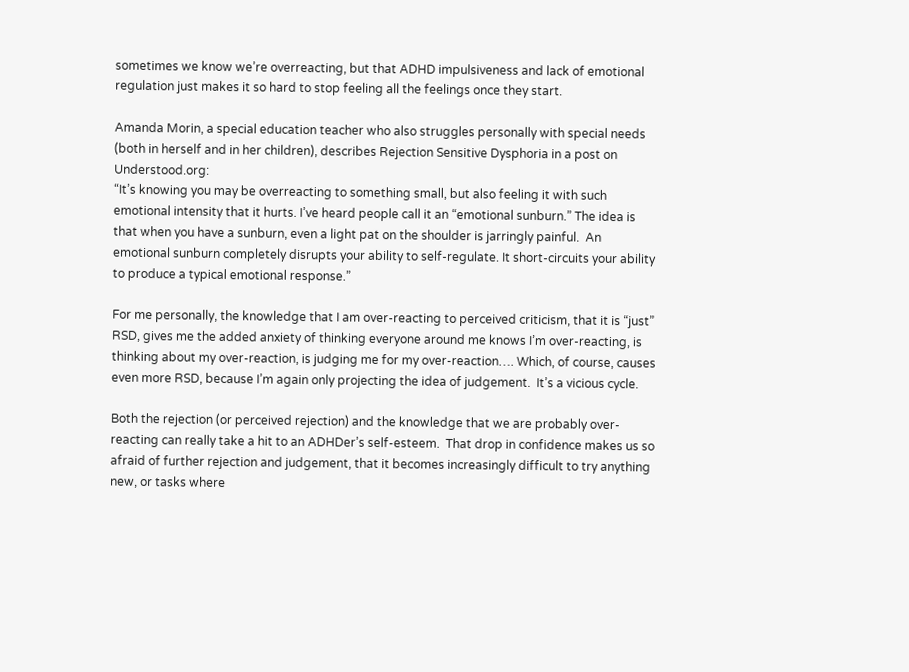sometimes we know we’re overreacting, but that ADHD impulsiveness and lack of emotional regulation just makes it so hard to stop feeling all the feelings once they start.

Amanda Morin, a special education teacher who also struggles personally with special needs (both in herself and in her children), describes Rejection Sensitive Dysphoria in a post on Understood.org:
“It’s knowing you may be overreacting to something small, but also feeling it with such emotional intensity that it hurts. I’ve heard people call it an “emotional sunburn.” The idea is that when you have a sunburn, even a light pat on the shoulder is jarringly painful.  An emotional sunburn completely disrupts your ability to self-regulate. It short-circuits your ability to produce a typical emotional response.”

For me personally, the knowledge that I am over-reacting to perceived criticism, that it is “just” RSD, gives me the added anxiety of thinking everyone around me knows I’m over-reacting, is thinking about my over-reaction, is judging me for my over-reaction…. Which, of course, causes even more RSD, because I’m again only projecting the idea of judgement.  It’s a vicious cycle.

Both the rejection (or perceived rejection) and the knowledge that we are probably over-reacting can really take a hit to an ADHDer’s self-esteem.  That drop in confidence makes us so afraid of further rejection and judgement, that it becomes increasingly difficult to try anything new, or tasks where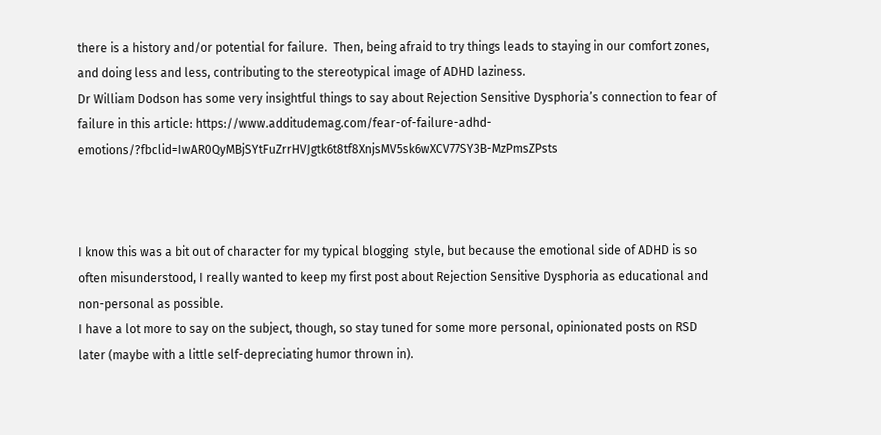there is a history and/or potential for failure.  Then, being afraid to try things leads to staying in our comfort zones, and doing less and less, contributing to the stereotypical image of ADHD laziness.
Dr William Dodson has some very insightful things to say about Rejection Sensitive Dysphoria’s connection to fear of failure in this article: https://www.additudemag.com/fear-of-failure-adhd-emotions/?fbclid=IwAR0QyMBjSYtFuZrrHVJgtk6t8tf8XnjsMV5sk6wXCV77SY3B-MzPmsZPsts



I know this was a bit out of character for my typical blogging  style, but because the emotional side of ADHD is so often misunderstood, I really wanted to keep my first post about Rejection Sensitive Dysphoria as educational and non-personal as possible.
I have a lot more to say on the subject, though, so stay tuned for some more personal, opinionated posts on RSD later (maybe with a little self-depreciating humor thrown in).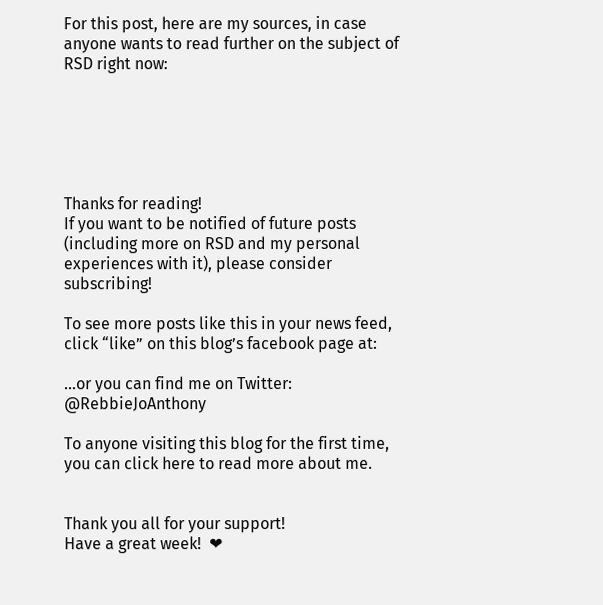For this post, here are my sources, in case anyone wants to read further on the subject of RSD right now:






Thanks for reading!
If you want to be notified of future posts (including more on RSD and my personal experiences with it), please consider subscribing!

To see more posts like this in your news feed, click “like” on this blog’s facebook page at:

…or you can find me on Twitter: @RebbieJoAnthony

To anyone visiting this blog for the first time, you can click here to read more about me.


Thank you all for your support!
Have a great week!  ❤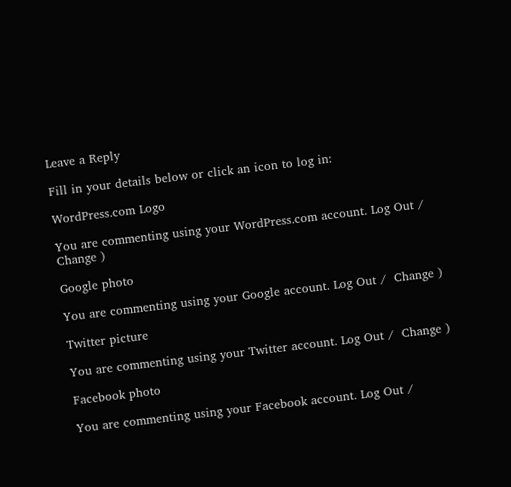Leave a Reply

Fill in your details below or click an icon to log in:

WordPress.com Logo

You are commenting using your WordPress.com account. Log Out /  Change )

Google photo

You are commenting using your Google account. Log Out /  Change )

Twitter picture

You are commenting using your Twitter account. Log Out /  Change )

Facebook photo

You are commenting using your Facebook account. Log Out /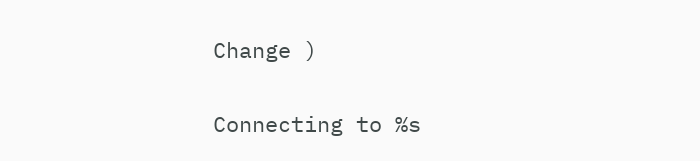Change )

Connecting to %s